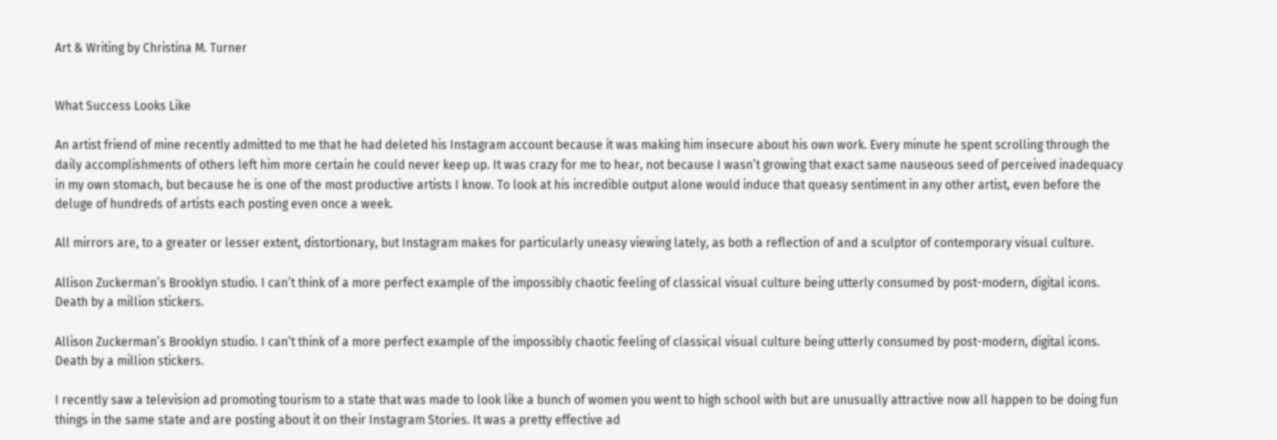Art & Writing by Christina M. Turner


What Success Looks Like

An artist friend of mine recently admitted to me that he had deleted his Instagram account because it was making him insecure about his own work. Every minute he spent scrolling through the daily accomplishments of others left him more certain he could never keep up. It was crazy for me to hear, not because I wasn’t growing that exact same nauseous seed of perceived inadequacy in my own stomach, but because he is one of the most productive artists I know. To look at his incredible output alone would induce that queasy sentiment in any other artist, even before the deluge of hundreds of artists each posting even once a week.

All mirrors are, to a greater or lesser extent, distortionary, but Instagram makes for particularly uneasy viewing lately, as both a reflection of and a sculptor of contemporary visual culture.

Allison Zuckerman’s Brooklyn studio. I can’t think of a more perfect example of the impossibly chaotic feeling of classical visual culture being utterly consumed by post-modern, digital icons. Death by a million stickers.

Allison Zuckerman’s Brooklyn studio. I can’t think of a more perfect example of the impossibly chaotic feeling of classical visual culture being utterly consumed by post-modern, digital icons. Death by a million stickers.

I recently saw a television ad promoting tourism to a state that was made to look like a bunch of women you went to high school with but are unusually attractive now all happen to be doing fun things in the same state and are posting about it on their Instagram Stories. It was a pretty effective ad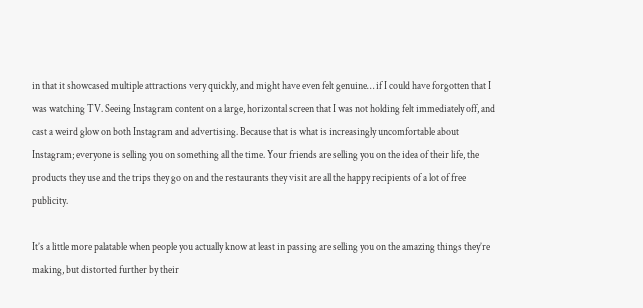in that it showcased multiple attractions very quickly, and might have even felt genuine… if I could have forgotten that I was watching TV. Seeing Instagram content on a large, horizontal screen that I was not holding felt immediately off, and cast a weird glow on both Instagram and advertising. Because that is what is increasingly uncomfortable about Instagram; everyone is selling you on something all the time. Your friends are selling you on the idea of their life, the products they use and the trips they go on and the restaurants they visit are all the happy recipients of a lot of free publicity.

It’s a little more palatable when people you actually know at least in passing are selling you on the amazing things they’re making, but distorted further by their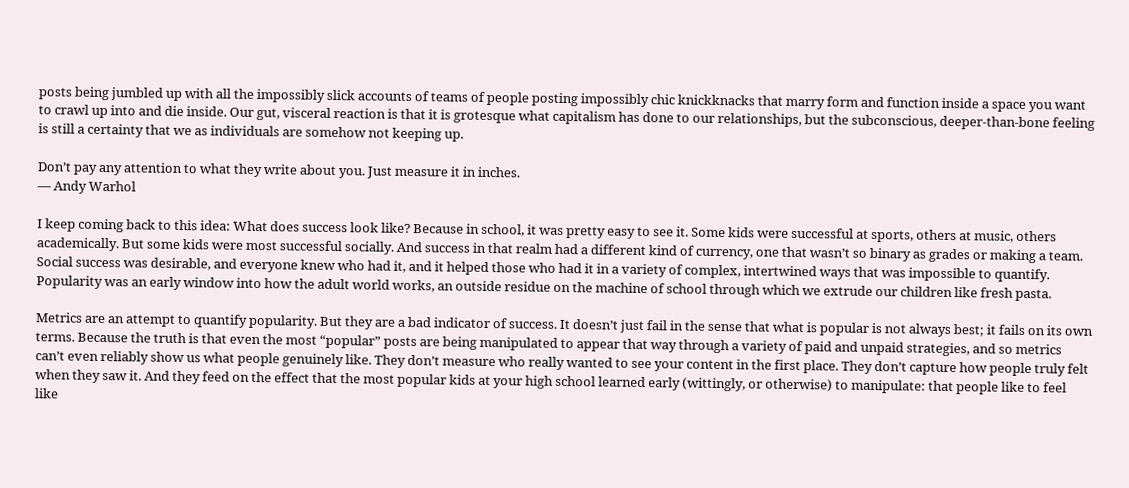posts being jumbled up with all the impossibly slick accounts of teams of people posting impossibly chic knickknacks that marry form and function inside a space you want to crawl up into and die inside. Our gut, visceral reaction is that it is grotesque what capitalism has done to our relationships, but the subconscious, deeper-than-bone feeling is still a certainty that we as individuals are somehow not keeping up.

Don’t pay any attention to what they write about you. Just measure it in inches.
— Andy Warhol

I keep coming back to this idea: What does success look like? Because in school, it was pretty easy to see it. Some kids were successful at sports, others at music, others academically. But some kids were most successful socially. And success in that realm had a different kind of currency, one that wasn’t so binary as grades or making a team. Social success was desirable, and everyone knew who had it, and it helped those who had it in a variety of complex, intertwined ways that was impossible to quantify. Popularity was an early window into how the adult world works, an outside residue on the machine of school through which we extrude our children like fresh pasta.

Metrics are an attempt to quantify popularity. But they are a bad indicator of success. It doesn’t just fail in the sense that what is popular is not always best; it fails on its own terms. Because the truth is that even the most “popular” posts are being manipulated to appear that way through a variety of paid and unpaid strategies, and so metrics can’t even reliably show us what people genuinely like. They don’t measure who really wanted to see your content in the first place. They don’t capture how people truly felt when they saw it. And they feed on the effect that the most popular kids at your high school learned early (wittingly, or otherwise) to manipulate: that people like to feel like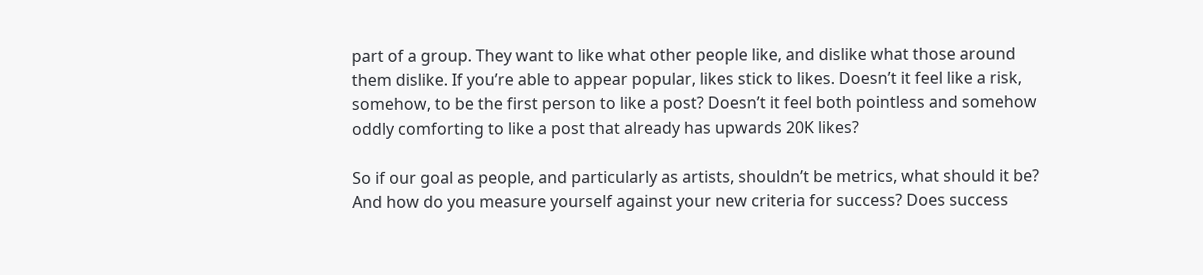part of a group. They want to like what other people like, and dislike what those around them dislike. If you’re able to appear popular, likes stick to likes. Doesn’t it feel like a risk, somehow, to be the first person to like a post? Doesn’t it feel both pointless and somehow oddly comforting to like a post that already has upwards 20K likes?

So if our goal as people, and particularly as artists, shouldn’t be metrics, what should it be? And how do you measure yourself against your new criteria for success? Does success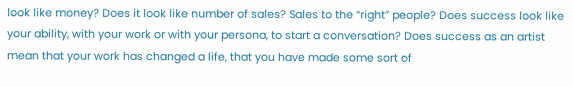look like money? Does it look like number of sales? Sales to the “right” people? Does success look like your ability, with your work or with your persona, to start a conversation? Does success as an artist mean that your work has changed a life, that you have made some sort of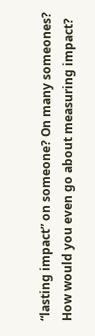“lasting impact” on someone? On many someones? How would you even go about measuring impact?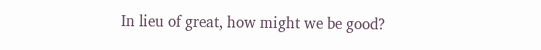In lieu of great, how might we be good?